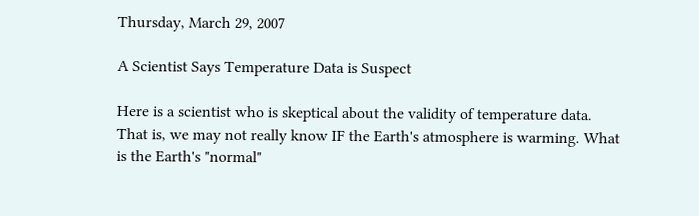Thursday, March 29, 2007

A Scientist Says Temperature Data is Suspect

Here is a scientist who is skeptical about the validity of temperature data. That is, we may not really know IF the Earth's atmosphere is warming. What is the Earth's "normal"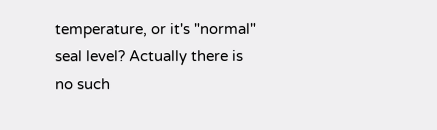temperature, or it's "normal" seal level? Actually there is no such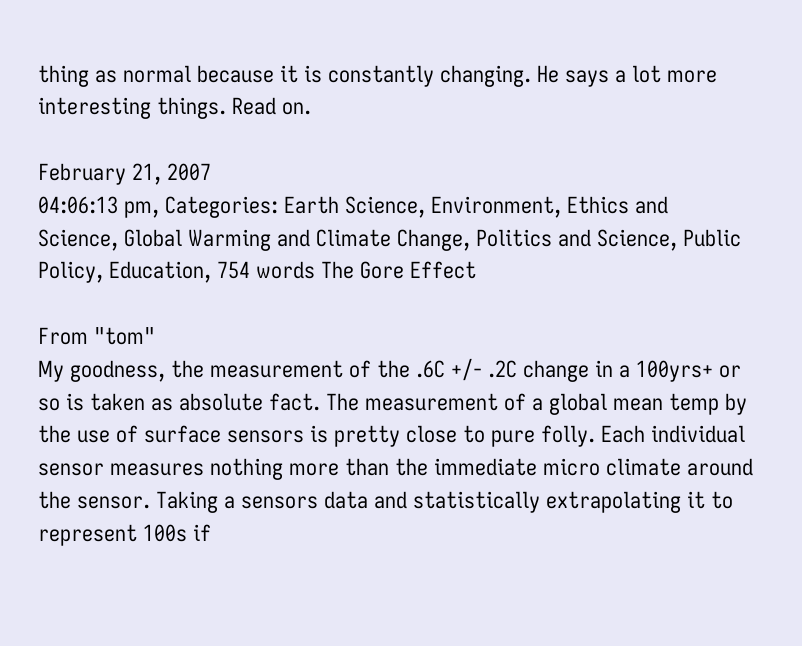thing as normal because it is constantly changing. He says a lot more interesting things. Read on.

February 21, 2007
04:06:13 pm, Categories: Earth Science, Environment, Ethics and Science, Global Warming and Climate Change, Politics and Science, Public Policy, Education, 754 words The Gore Effect

From "tom"
My goodness, the measurement of the .6C +/- .2C change in a 100yrs+ or so is taken as absolute fact. The measurement of a global mean temp by the use of surface sensors is pretty close to pure folly. Each individual sensor measures nothing more than the immediate micro climate around the sensor. Taking a sensors data and statistically extrapolating it to represent 100s if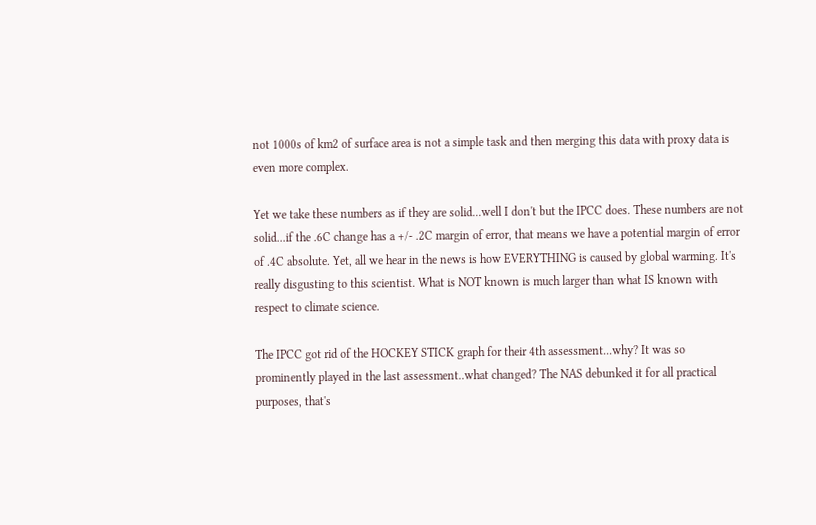not 1000s of km2 of surface area is not a simple task and then merging this data with proxy data is even more complex.

Yet we take these numbers as if they are solid...well I don't but the IPCC does. These numbers are not solid...if the .6C change has a +/- .2C margin of error, that means we have a potential margin of error of .4C absolute. Yet, all we hear in the news is how EVERYTHING is caused by global warming. It's really disgusting to this scientist. What is NOT known is much larger than what IS known with respect to climate science.

The IPCC got rid of the HOCKEY STICK graph for their 4th assessment...why? It was so prominently played in the last assessment..what changed? The NAS debunked it for all practical purposes, that's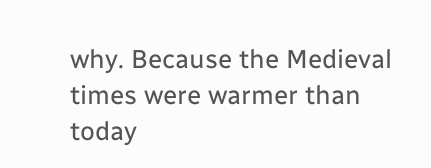why. Because the Medieval times were warmer than today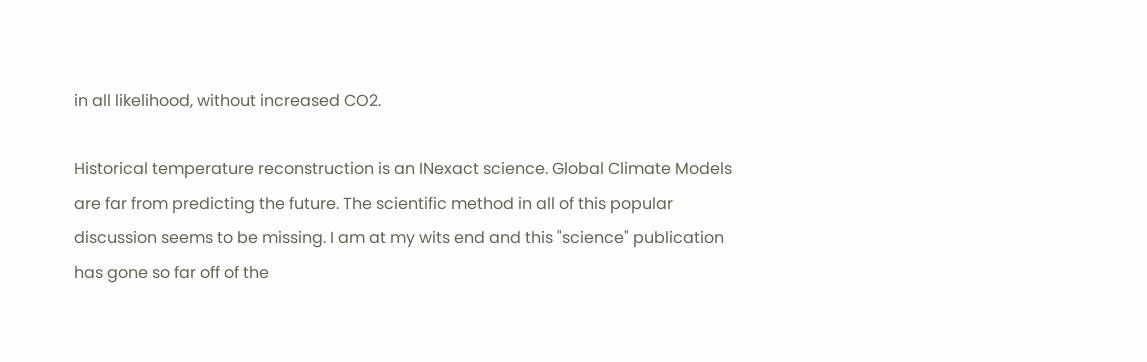in all likelihood, without increased CO2.

Historical temperature reconstruction is an INexact science. Global Climate Models are far from predicting the future. The scientific method in all of this popular discussion seems to be missing. I am at my wits end and this "science" publication has gone so far off of the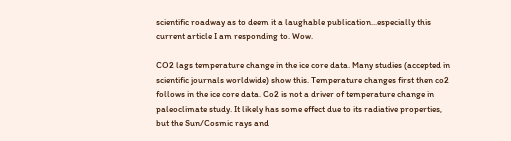scientific roadway as to deem it a laughable publication...especially this current article I am responding to. Wow.

CO2 lags temperature change in the ice core data. Many studies (accepted in scientific journals worldwide) show this. Temperature changes first then co2 follows in the ice core data. Co2 is not a driver of temperature change in paleoclimate study. It likely has some effect due to its radiative properties, but the Sun/Cosmic rays and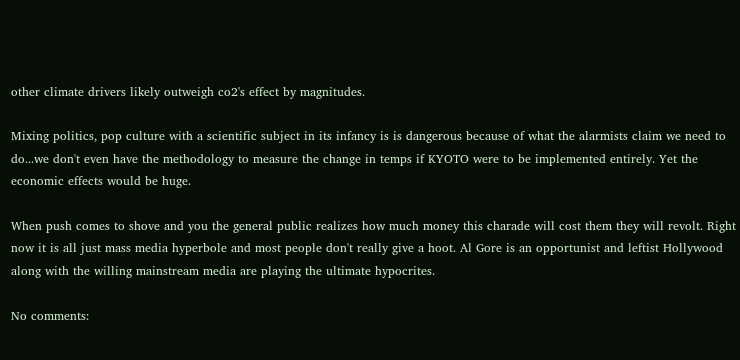other climate drivers likely outweigh co2's effect by magnitudes.

Mixing politics, pop culture with a scientific subject in its infancy is is dangerous because of what the alarmists claim we need to do...we don't even have the methodology to measure the change in temps if KYOTO were to be implemented entirely. Yet the economic effects would be huge.

When push comes to shove and you the general public realizes how much money this charade will cost them they will revolt. Right now it is all just mass media hyperbole and most people don't really give a hoot. Al Gore is an opportunist and leftist Hollywood along with the willing mainstream media are playing the ultimate hypocrites.

No comments: